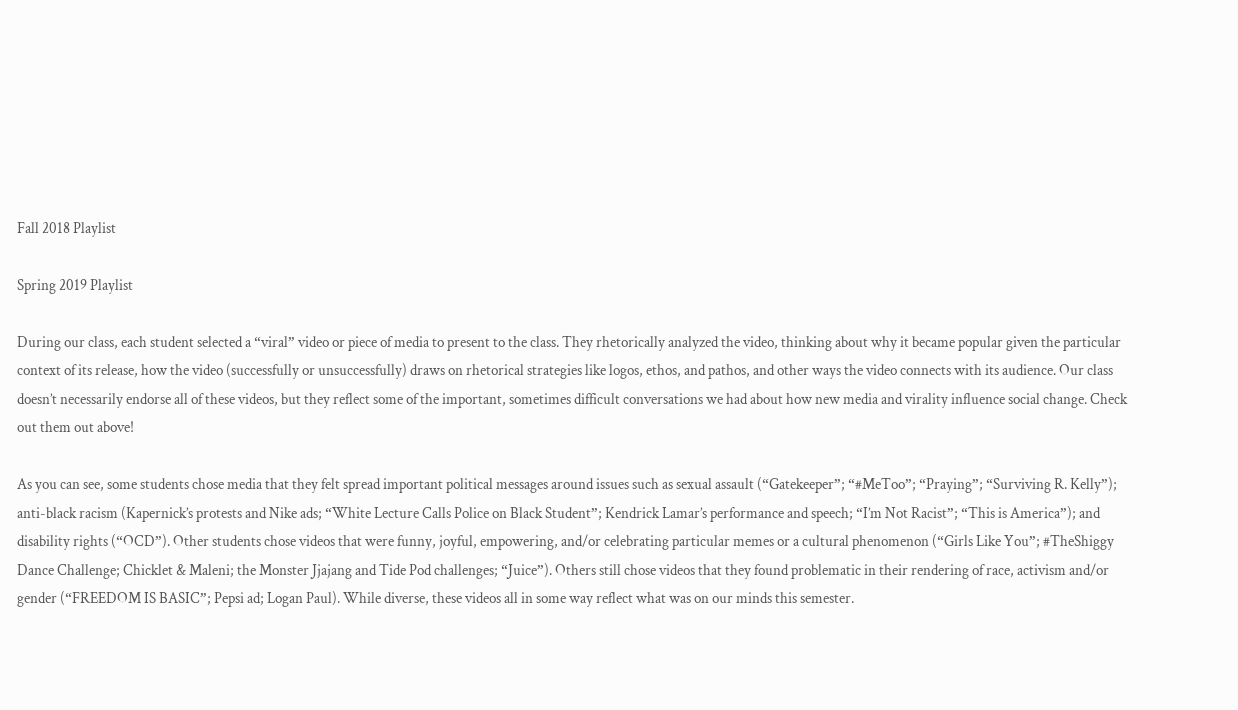Fall 2018 Playlist

Spring 2019 Playlist

During our class, each student selected a “viral” video or piece of media to present to the class. They rhetorically analyzed the video, thinking about why it became popular given the particular context of its release, how the video (successfully or unsuccessfully) draws on rhetorical strategies like logos, ethos, and pathos, and other ways the video connects with its audience. Our class doesn’t necessarily endorse all of these videos, but they reflect some of the important, sometimes difficult conversations we had about how new media and virality influence social change. Check out them out above!

As you can see, some students chose media that they felt spread important political messages around issues such as sexual assault (“Gatekeeper”; “#MeToo”; “Praying”; “Surviving R. Kelly”); anti-black racism (Kapernick’s protests and Nike ads; “White Lecture Calls Police on Black Student”; Kendrick Lamar’s performance and speech; “I’m Not Racist”; “This is America”); and disability rights (“OCD”). Other students chose videos that were funny, joyful, empowering, and/or celebrating particular memes or a cultural phenomenon (“Girls Like You”; #TheShiggy Dance Challenge; Chicklet & Maleni; the Monster Jjajang and Tide Pod challenges; “Juice”). Others still chose videos that they found problematic in their rendering of race, activism and/or gender (“FREEDOM IS BASIC”; Pepsi ad; Logan Paul). While diverse, these videos all in some way reflect what was on our minds this semester.